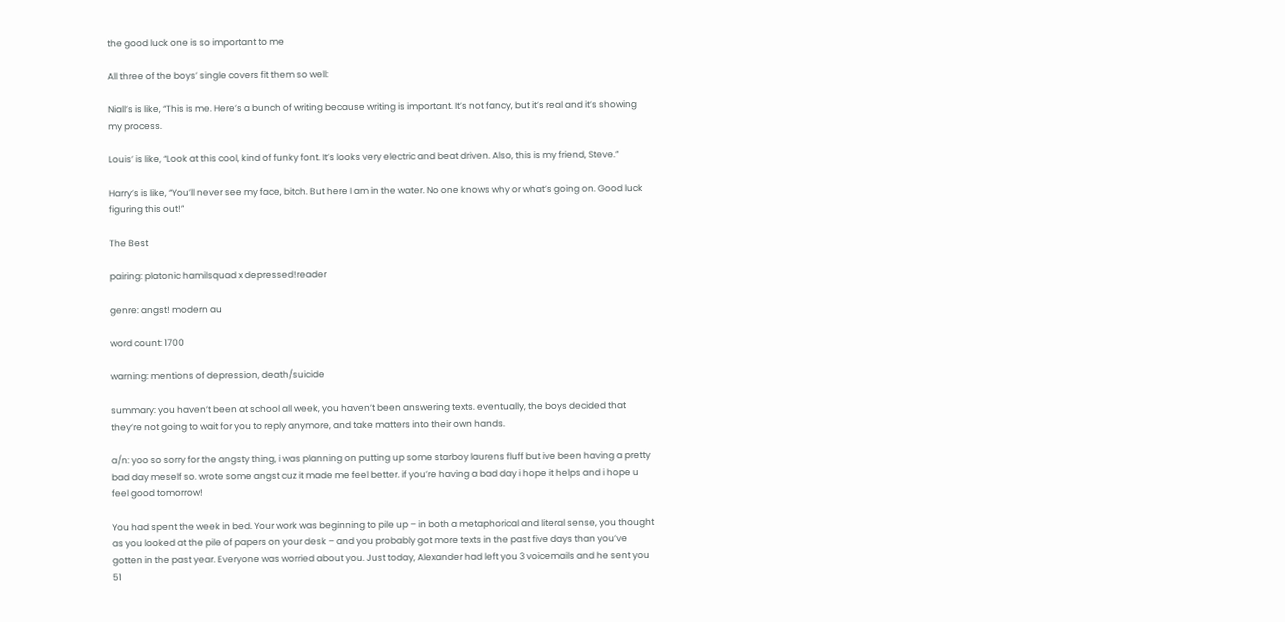the good luck one is so important to me

All three of the boys’ single covers fit them so well:

Niall’s is like, “This is me. Here’s a bunch of writing because writing is important. It’s not fancy, but it’s real and it’s showing my process.

Louis’ is like, “Look at this cool, kind of funky font. It’s looks very electric and beat driven. Also, this is my friend, Steve.”

Harry’s is like, “You’ll never see my face, bitch. But here I am in the water. No one knows why or what’s going on. Good luck figuring this out!”

The Best

pairing: platonic hamilsquad x depressed!reader

genre: angst! modern au

word count: 1700

warning: mentions of depression, death/suicide

summary: you haven’t been at school all week, you haven’t been answering texts. eventually, the boys decided that they’re not going to wait for you to reply anymore, and take matters into their own hands.

a/n: yoo so sorry for the angsty thing, i was planning on putting up some starboy laurens fluff but ive been having a pretty bad day meself so. wrote some angst cuz it made me feel better. if you’re having a bad day i hope it helps and i hope u feel good tomorrow!

You had spent the week in bed. Your work was beginning to pile up – in both a metaphorical and literal sense, you thought as you looked at the pile of papers on your desk – and you probably got more texts in the past five days than you’ve gotten in the past year. Everyone was worried about you. Just today, Alexander had left you 3 voicemails and he sent you 51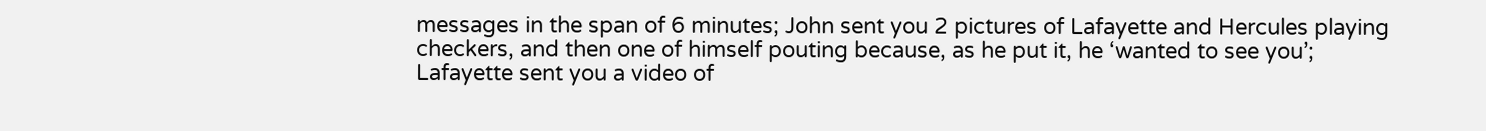messages in the span of 6 minutes; John sent you 2 pictures of Lafayette and Hercules playing checkers, and then one of himself pouting because, as he put it, he ‘wanted to see you’; Lafayette sent you a video of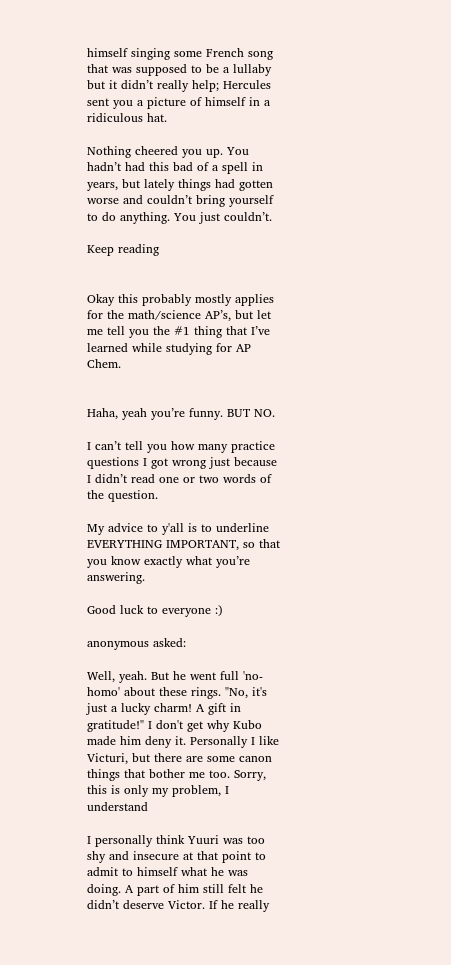himself singing some French song that was supposed to be a lullaby but it didn’t really help; Hercules sent you a picture of himself in a ridiculous hat.

Nothing cheered you up. You hadn’t had this bad of a spell in years, but lately things had gotten worse and couldn’t bring yourself to do anything. You just couldn’t.

Keep reading


Okay this probably mostly applies for the math/science AP’s, but let me tell you the #1 thing that I’ve learned while studying for AP Chem.


Haha, yeah you’re funny. BUT NO.

I can’t tell you how many practice questions I got wrong just because I didn’t read one or two words of the question.

My advice to y'all is to underline EVERYTHING IMPORTANT, so that you know exactly what you’re answering.

Good luck to everyone :)

anonymous asked:

Well, yeah. But he went full 'no-homo' about these rings. "No, it's just a lucky charm! A gift in gratitude!" I don't get why Kubo made him deny it. Personally I like Victuri, but there are some canon things that bother me too. Sorry, this is only my problem, I understand

I personally think Yuuri was too shy and insecure at that point to admit to himself what he was doing. A part of him still felt he didn’t deserve Victor. If he really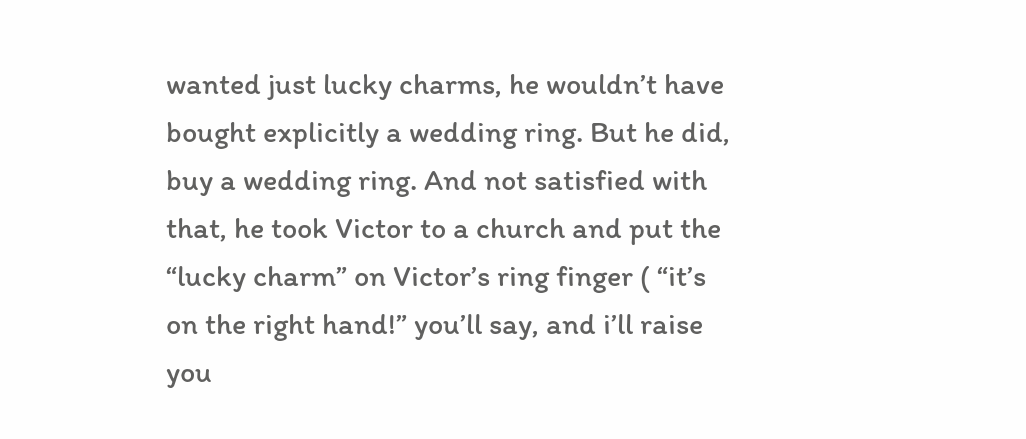wanted just lucky charms, he wouldn’t have bought explicitly a wedding ring. But he did, buy a wedding ring. And not satisfied with that, he took Victor to a church and put the “lucky charm” on Victor’s ring finger ( “it’s on the right hand!” you’ll say, and i’ll raise you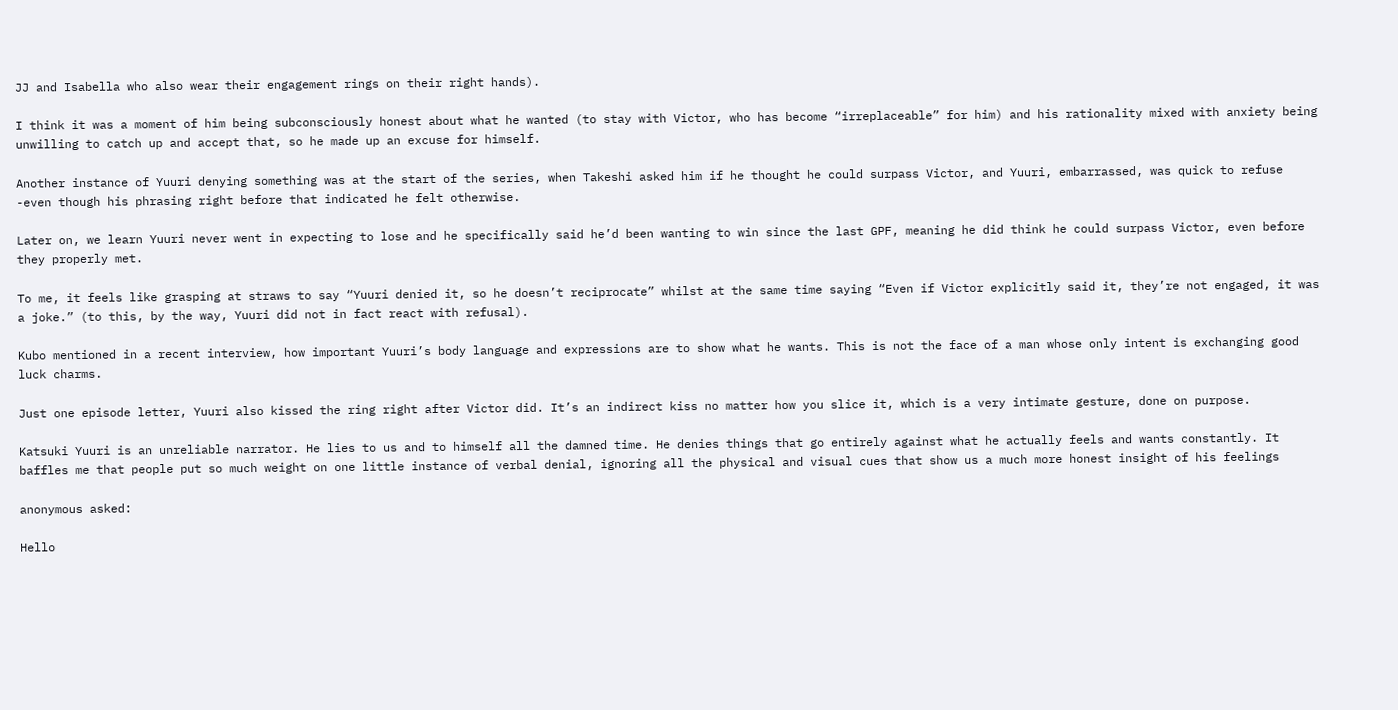JJ and Isabella who also wear their engagement rings on their right hands).

I think it was a moment of him being subconsciously honest about what he wanted (to stay with Victor, who has become “irreplaceable” for him) and his rationality mixed with anxiety being unwilling to catch up and accept that, so he made up an excuse for himself.

Another instance of Yuuri denying something was at the start of the series, when Takeshi asked him if he thought he could surpass Victor, and Yuuri, embarrassed, was quick to refuse -even though his phrasing right before that indicated he felt otherwise.

Later on, we learn Yuuri never went in expecting to lose and he specifically said he’d been wanting to win since the last GPF, meaning he did think he could surpass Victor, even before they properly met.

To me, it feels like grasping at straws to say “Yuuri denied it, so he doesn’t reciprocate” whilst at the same time saying “Even if Victor explicitly said it, they’re not engaged, it was a joke.” (to this, by the way, Yuuri did not in fact react with refusal).

Kubo mentioned in a recent interview, how important Yuuri’s body language and expressions are to show what he wants. This is not the face of a man whose only intent is exchanging good luck charms.

Just one episode letter, Yuuri also kissed the ring right after Victor did. It’s an indirect kiss no matter how you slice it, which is a very intimate gesture, done on purpose.

Katsuki Yuuri is an unreliable narrator. He lies to us and to himself all the damned time. He denies things that go entirely against what he actually feels and wants constantly. It baffles me that people put so much weight on one little instance of verbal denial, ignoring all the physical and visual cues that show us a much more honest insight of his feelings

anonymous asked:

Hello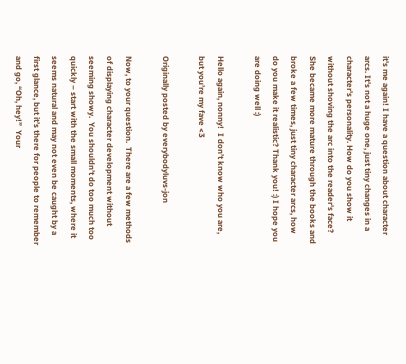it's me again! I have a question about character arcs. It's not a huge one, just tiny changes in a character's personality. How do you show it without shoving the arc into the reader's face? She became more mature through the books and broke a few times, just tiny character arcs, how do you make it realistic? Thank you! :) I hope you are doing well :)

Hello again, nonny!  I don’t know who you are, but you’re my fave <3

Originally posted by everybodyluvs-jon

Now, to your question.  There are a few methods of displaying character development without seeming showy.  You shouldn’t do too much too quickly – start with the small moments, where it seems natural and may not even be caught by a first glance, but it’s there for people to remember and go, “Oh, hey!”  Your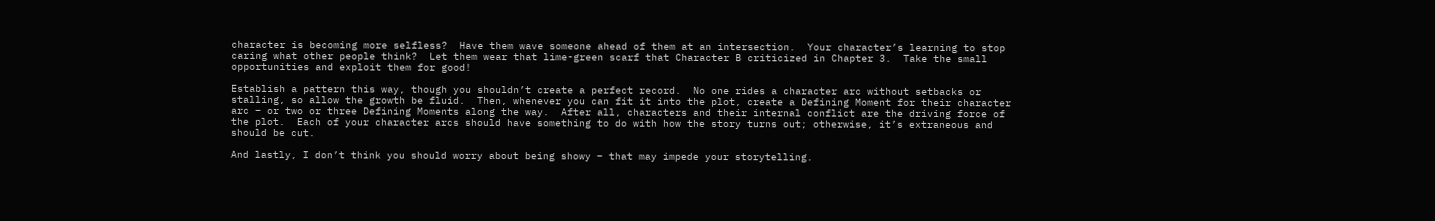character is becoming more selfless?  Have them wave someone ahead of them at an intersection.  Your character’s learning to stop caring what other people think?  Let them wear that lime-green scarf that Character B criticized in Chapter 3.  Take the small opportunities and exploit them for good!

Establish a pattern this way, though you shouldn’t create a perfect record.  No one rides a character arc without setbacks or stalling, so allow the growth be fluid.  Then, whenever you can fit it into the plot, create a Defining Moment for their character arc – or two or three Defining Moments along the way.  After all, characters and their internal conflict are the driving force of the plot.  Each of your character arcs should have something to do with how the story turns out; otherwise, it’s extraneous and should be cut.

And lastly, I don’t think you should worry about being showy – that may impede your storytelling.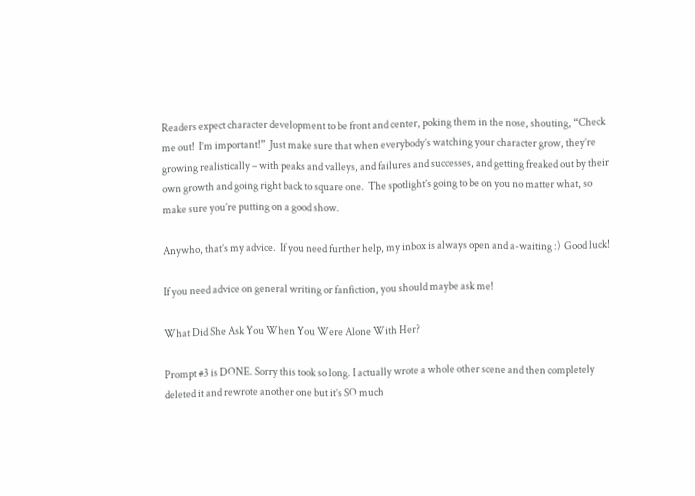Readers expect character development to be front and center, poking them in the nose, shouting, “Check me out!  I’m important!”  Just make sure that when everybody’s watching your character grow, they’re growing realistically – with peaks and valleys, and failures and successes, and getting freaked out by their own growth and going right back to square one.  The spotlight’s going to be on you no matter what, so make sure you’re putting on a good show.

Anywho, that’s my advice.  If you need further help, my inbox is always open and a-waiting :)  Good luck!

If you need advice on general writing or fanfiction, you should maybe ask me!

What Did She Ask You When You Were Alone With Her?

Prompt #3 is DONE. Sorry this took so long. I actually wrote a whole other scene and then completely deleted it and rewrote another one but it’s SO much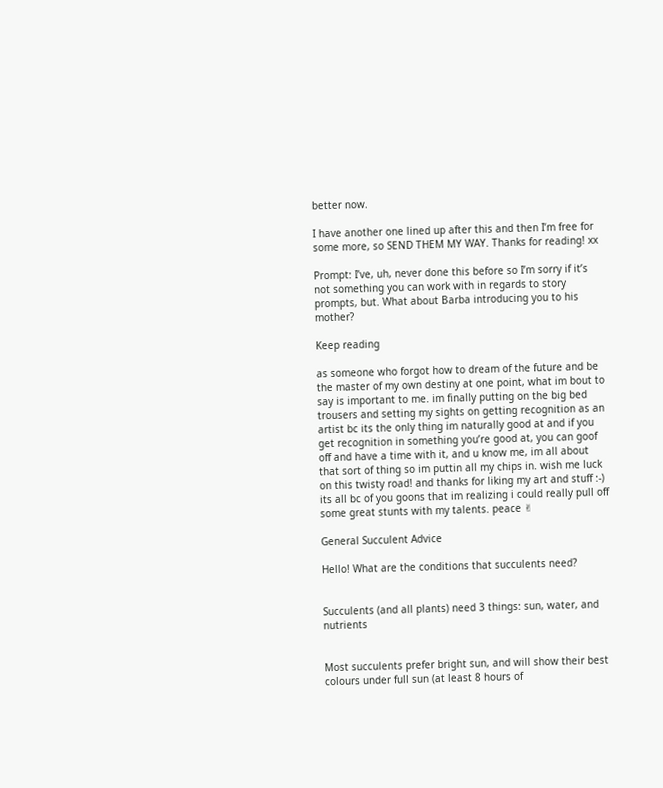better now.

I have another one lined up after this and then I’m free for some more, so SEND THEM MY WAY. Thanks for reading! xx

Prompt: I’ve, uh, never done this before so I’m sorry if it’s not something you can work with in regards to story prompts, but. What about Barba introducing you to his mother?

Keep reading

as someone who forgot how to dream of the future and be the master of my own destiny at one point, what im bout to say is important to me. im finally putting on the big bed trousers and setting my sights on getting recognition as an artist bc its the only thing im naturally good at and if you get recognition in something you’re good at, you can goof off and have a time with it, and u know me, im all about that sort of thing so im puttin all my chips in. wish me luck on this twisty road! and thanks for liking my art and stuff :-) its all bc of you goons that im realizing i could really pull off some great stunts with my talents. peace ✌

General Succulent Advice

Hello! What are the conditions that succulents need?


Succulents (and all plants) need 3 things: sun, water, and nutrients


Most succulents prefer bright sun, and will show their best colours under full sun (at least 8 hours of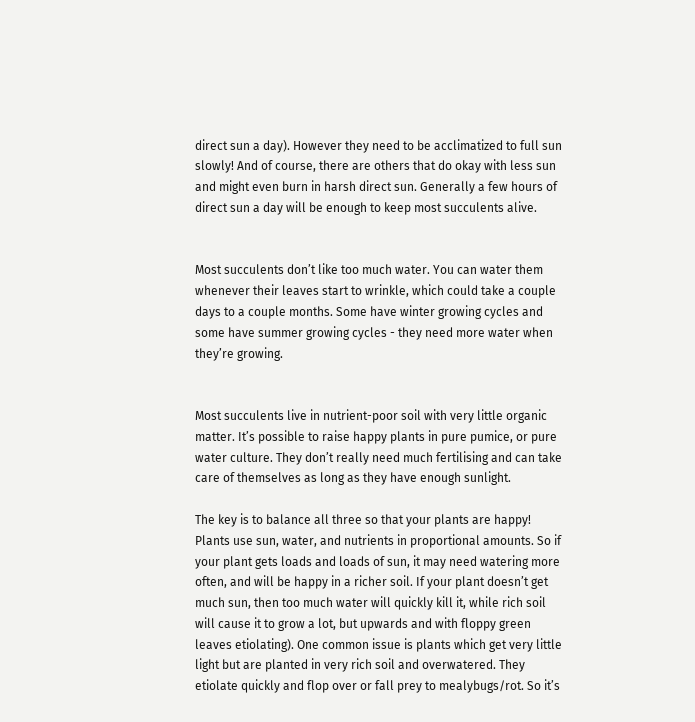direct sun a day). However they need to be acclimatized to full sun slowly! And of course, there are others that do okay with less sun and might even burn in harsh direct sun. Generally a few hours of direct sun a day will be enough to keep most succulents alive.


Most succulents don’t like too much water. You can water them whenever their leaves start to wrinkle, which could take a couple days to a couple months. Some have winter growing cycles and some have summer growing cycles - they need more water when they’re growing.


Most succulents live in nutrient-poor soil with very little organic matter. It’s possible to raise happy plants in pure pumice, or pure water culture. They don’t really need much fertilising and can take care of themselves as long as they have enough sunlight.

The key is to balance all three so that your plants are happy! Plants use sun, water, and nutrients in proportional amounts. So if your plant gets loads and loads of sun, it may need watering more often, and will be happy in a richer soil. If your plant doesn’t get much sun, then too much water will quickly kill it, while rich soil will cause it to grow a lot, but upwards and with floppy green leaves etiolating). One common issue is plants which get very little light but are planted in very rich soil and overwatered. They etiolate quickly and flop over or fall prey to mealybugs/rot. So it’s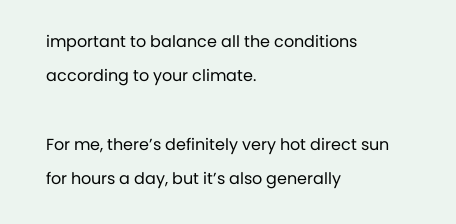important to balance all the conditions according to your climate.

For me, there’s definitely very hot direct sun for hours a day, but it’s also generally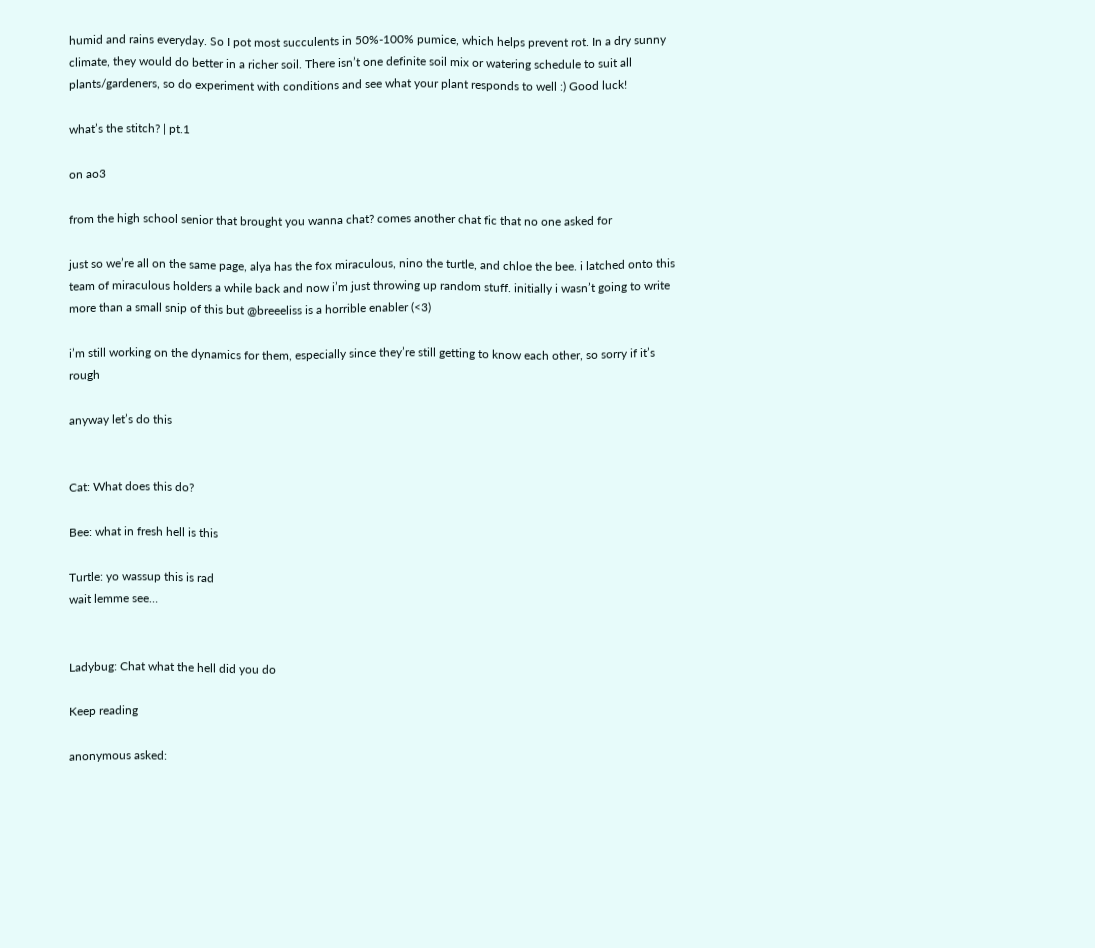humid and rains everyday. So I pot most succulents in 50%-100% pumice, which helps prevent rot. In a dry sunny climate, they would do better in a richer soil. There isn’t one definite soil mix or watering schedule to suit all plants/gardeners, so do experiment with conditions and see what your plant responds to well :) Good luck!

what’s the stitch? | pt.1

on ao3

from the high school senior that brought you wanna chat? comes another chat fic that no one asked for

just so we’re all on the same page, alya has the fox miraculous, nino the turtle, and chloe the bee. i latched onto this team of miraculous holders a while back and now i’m just throwing up random stuff. initially i wasn’t going to write more than a small snip of this but @breeeliss is a horrible enabler (<3)

i’m still working on the dynamics for them, especially since they’re still getting to know each other, so sorry if it’s rough

anyway let’s do this


Cat: What does this do?

Bee: what in fresh hell is this

Turtle: yo wassup this is rad
wait lemme see…


Ladybug: Chat what the hell did you do

Keep reading

anonymous asked: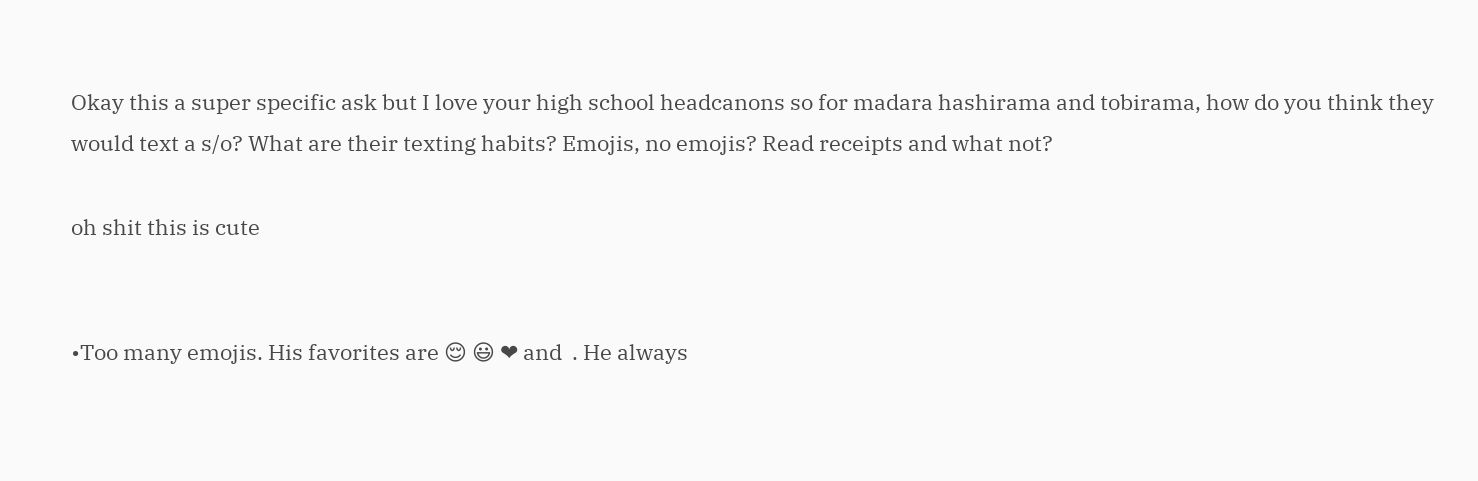Okay this a super specific ask but I love your high school headcanons so for madara hashirama and tobirama, how do you think they would text a s/o? What are their texting habits? Emojis, no emojis? Read receipts and what not?

oh shit this is cute


•Too many emojis. His favorites are 😌 😃 ❤ and  . He always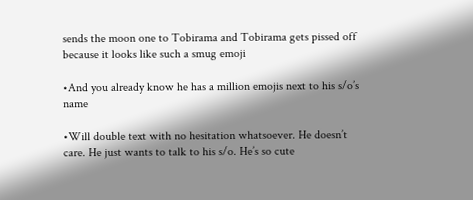sends the moon one to Tobirama and Tobirama gets pissed off because it looks like such a smug emoji

•And you already know he has a million emojis next to his s/o’s name

•Will double text with no hesitation whatsoever. He doesn’t care. He just wants to talk to his s/o. He’s so cute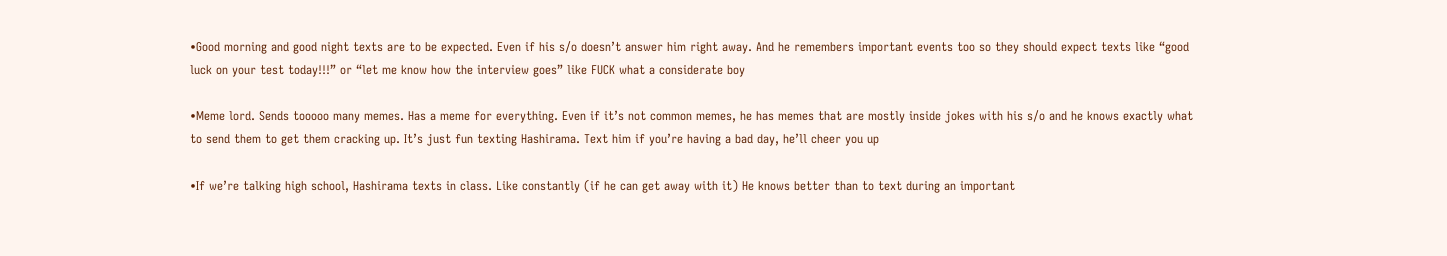•Good morning and good night texts are to be expected. Even if his s/o doesn’t answer him right away. And he remembers important events too so they should expect texts like “good luck on your test today!!!” or “let me know how the interview goes” like FUCK what a considerate boy

•Meme lord. Sends tooooo many memes. Has a meme for everything. Even if it’s not common memes, he has memes that are mostly inside jokes with his s/o and he knows exactly what to send them to get them cracking up. It’s just fun texting Hashirama. Text him if you’re having a bad day, he’ll cheer you up

•If we’re talking high school, Hashirama texts in class. Like constantly (if he can get away with it) He knows better than to text during an important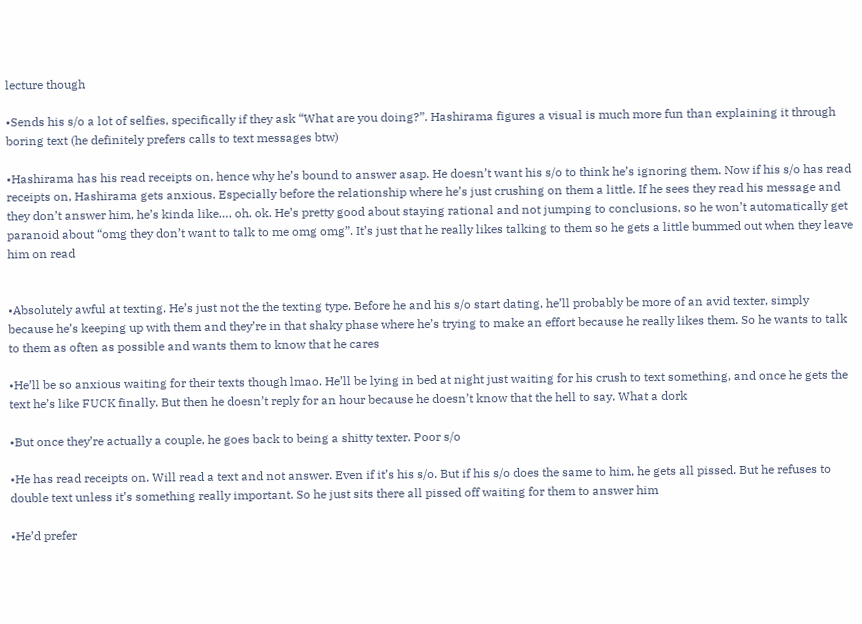lecture though

•Sends his s/o a lot of selfies, specifically if they ask “What are you doing?”. Hashirama figures a visual is much more fun than explaining it through boring text (he definitely prefers calls to text messages btw)

•Hashirama has his read receipts on, hence why he’s bound to answer asap. He doesn’t want his s/o to think he’s ignoring them. Now if his s/o has read receipts on, Hashirama gets anxious. Especially before the relationship where he’s just crushing on them a little. If he sees they read his message and they don’t answer him, he’s kinda like…. oh. ok. He’s pretty good about staying rational and not jumping to conclusions, so he won’t automatically get paranoid about “omg they don’t want to talk to me omg omg”. It’s just that he really likes talking to them so he gets a little bummed out when they leave him on read


•Absolutely awful at texting. He’s just not the the texting type. Before he and his s/o start dating, he’ll probably be more of an avid texter, simply because he’s keeping up with them and they’re in that shaky phase where he’s trying to make an effort because he really likes them. So he wants to talk to them as often as possible and wants them to know that he cares

•He’ll be so anxious waiting for their texts though lmao. He’ll be lying in bed at night just waiting for his crush to text something, and once he gets the text he’s like FUCK finally. But then he doesn’t reply for an hour because he doesn’t know that the hell to say. What a dork

•But once they’re actually a couple, he goes back to being a shitty texter. Poor s/o

•He has read receipts on. Will read a text and not answer. Even if it’s his s/o. But if his s/o does the same to him, he gets all pissed. But he refuses to double text unless it’s something really important. So he just sits there all pissed off waiting for them to answer him

•He’d prefer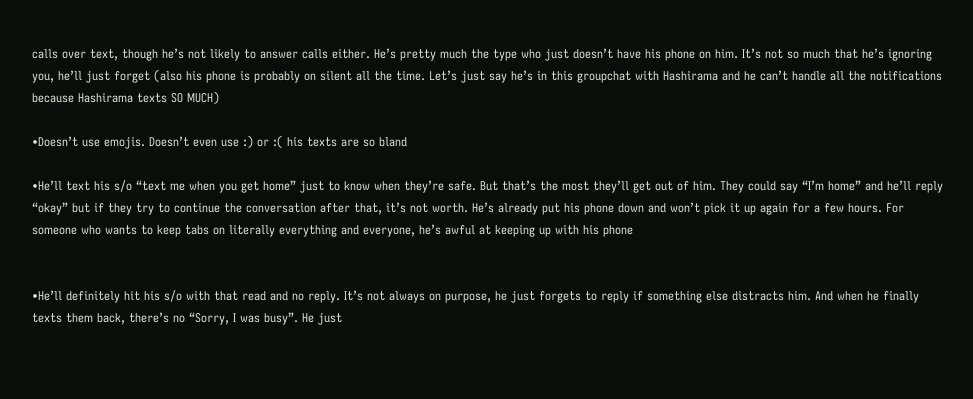calls over text, though he’s not likely to answer calls either. He’s pretty much the type who just doesn’t have his phone on him. It’s not so much that he’s ignoring you, he’ll just forget (also his phone is probably on silent all the time. Let’s just say he’s in this groupchat with Hashirama and he can’t handle all the notifications because Hashirama texts SO MUCH)

•Doesn’t use emojis. Doesn’t even use :) or :( his texts are so bland

•He’ll text his s/o “text me when you get home” just to know when they’re safe. But that’s the most they’ll get out of him. They could say “I’m home” and he’ll reply “okay” but if they try to continue the conversation after that, it’s not worth. He’s already put his phone down and won’t pick it up again for a few hours. For someone who wants to keep tabs on literally everything and everyone, he’s awful at keeping up with his phone


•He’ll definitely hit his s/o with that read and no reply. It’s not always on purpose, he just forgets to reply if something else distracts him. And when he finally texts them back, there’s no “Sorry, I was busy”. He just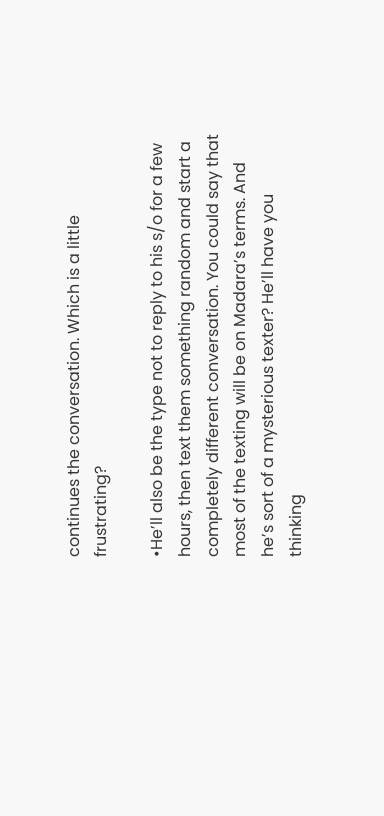continues the conversation. Which is a little frustrating?

•He’ll also be the type not to reply to his s/o for a few hours, then text them something random and start a completely different conversation. You could say that most of the texting will be on Madara’s terms. And he’s sort of a mysterious texter? He’ll have you thinking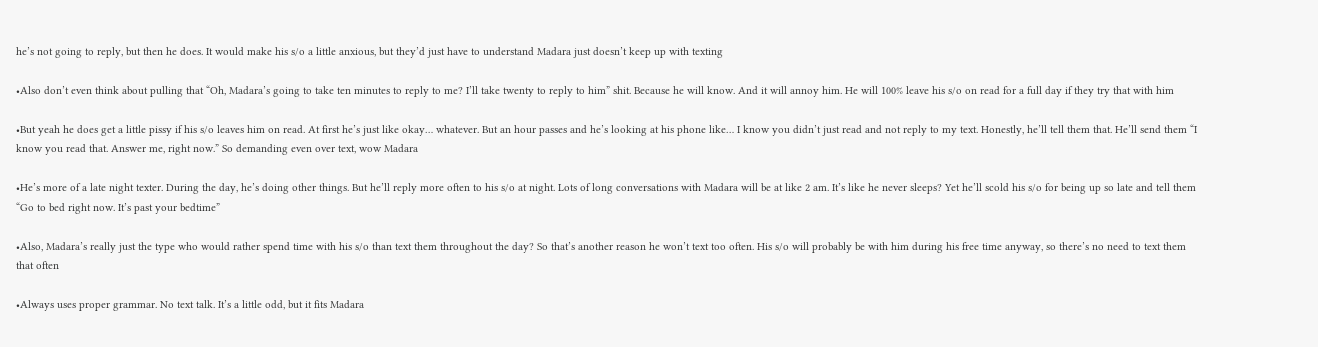he’s not going to reply, but then he does. It would make his s/o a little anxious, but they’d just have to understand Madara just doesn’t keep up with texting

•Also don’t even think about pulling that “Oh, Madara’s going to take ten minutes to reply to me? I’ll take twenty to reply to him” shit. Because he will know. And it will annoy him. He will 100% leave his s/o on read for a full day if they try that with him

•But yeah he does get a little pissy if his s/o leaves him on read. At first he’s just like okay… whatever. But an hour passes and he’s looking at his phone like… I know you didn’t just read and not reply to my text. Honestly, he’ll tell them that. He’ll send them “I know you read that. Answer me, right now.” So demanding even over text, wow Madara

•He’s more of a late night texter. During the day, he’s doing other things. But he’ll reply more often to his s/o at night. Lots of long conversations with Madara will be at like 2 am. It’s like he never sleeps? Yet he’ll scold his s/o for being up so late and tell them “Go to bed right now. It’s past your bedtime”

•Also, Madara’s really just the type who would rather spend time with his s/o than text them throughout the day? So that’s another reason he won’t text too often. His s/o will probably be with him during his free time anyway, so there’s no need to text them that often

•Always uses proper grammar. No text talk. It’s a little odd, but it fits Madara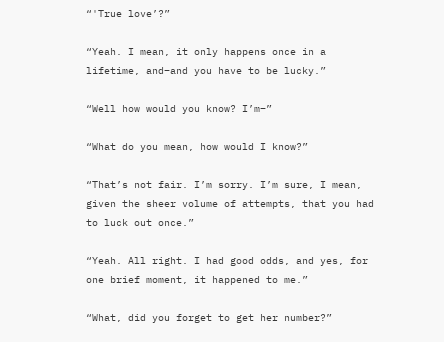“'True love’?”

“Yeah. I mean, it only happens once in a lifetime, and–and you have to be lucky.”

“Well how would you know? I’m–”

“What do you mean, how would I know?”

“That’s not fair. I’m sorry. I’m sure, I mean, given the sheer volume of attempts, that you had to luck out once.”

“Yeah. All right. I had good odds, and yes, for one brief moment, it happened to me.”

“What, did you forget to get her number?”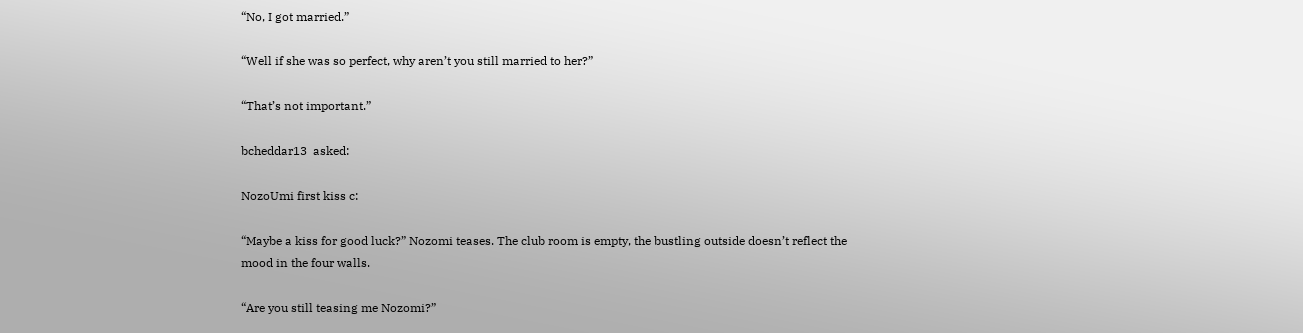“No, I got married.”

“Well if she was so perfect, why aren’t you still married to her?”

“That’s not important.”

bcheddar13  asked:

NozoUmi first kiss c:

“Maybe a kiss for good luck?” Nozomi teases. The club room is empty, the bustling outside doesn’t reflect the mood in the four walls.

“Are you still teasing me Nozomi?”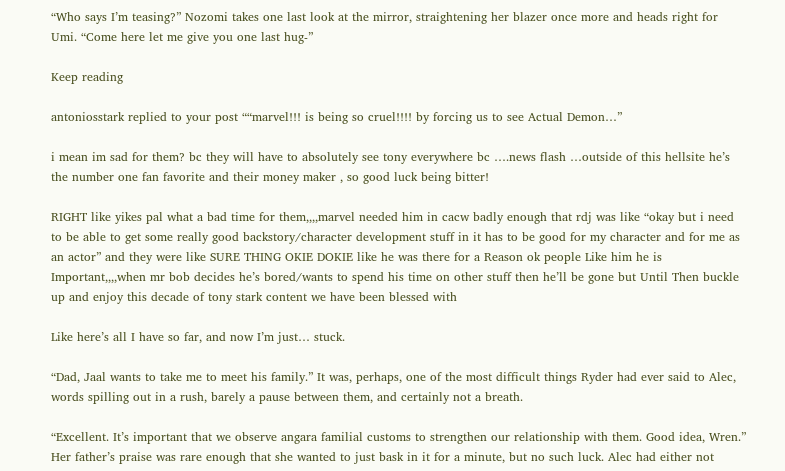“Who says I’m teasing?” Nozomi takes one last look at the mirror, straightening her blazer once more and heads right for Umi. “Come here let me give you one last hug-”

Keep reading

antoniosstark replied to your post ““marvel!!! is being so cruel!!!! by forcing us to see Actual Demon…”

i mean im sad for them? bc they will have to absolutely see tony everywhere bc ….news flash …outside of this hellsite he’s the number one fan favorite and their money maker , so good luck being bitter!

RIGHT like yikes pal what a bad time for them,,,,marvel needed him in cacw badly enough that rdj was like “okay but i need to be able to get some really good backstory/character development stuff in it has to be good for my character and for me as an actor” and they were like SURE THING OKIE DOKIE like he was there for a Reason ok people Like him he is Important,,,,when mr bob decides he’s bored/wants to spend his time on other stuff then he’ll be gone but Until Then buckle up and enjoy this decade of tony stark content we have been blessed with

Like here’s all I have so far, and now I’m just… stuck.

“Dad, Jaal wants to take me to meet his family.” It was, perhaps, one of the most difficult things Ryder had ever said to Alec, words spilling out in a rush, barely a pause between them, and certainly not a breath.

“Excellent. It’s important that we observe angara familial customs to strengthen our relationship with them. Good idea, Wren.” Her father’s praise was rare enough that she wanted to just bask in it for a minute, but no such luck. Alec had either not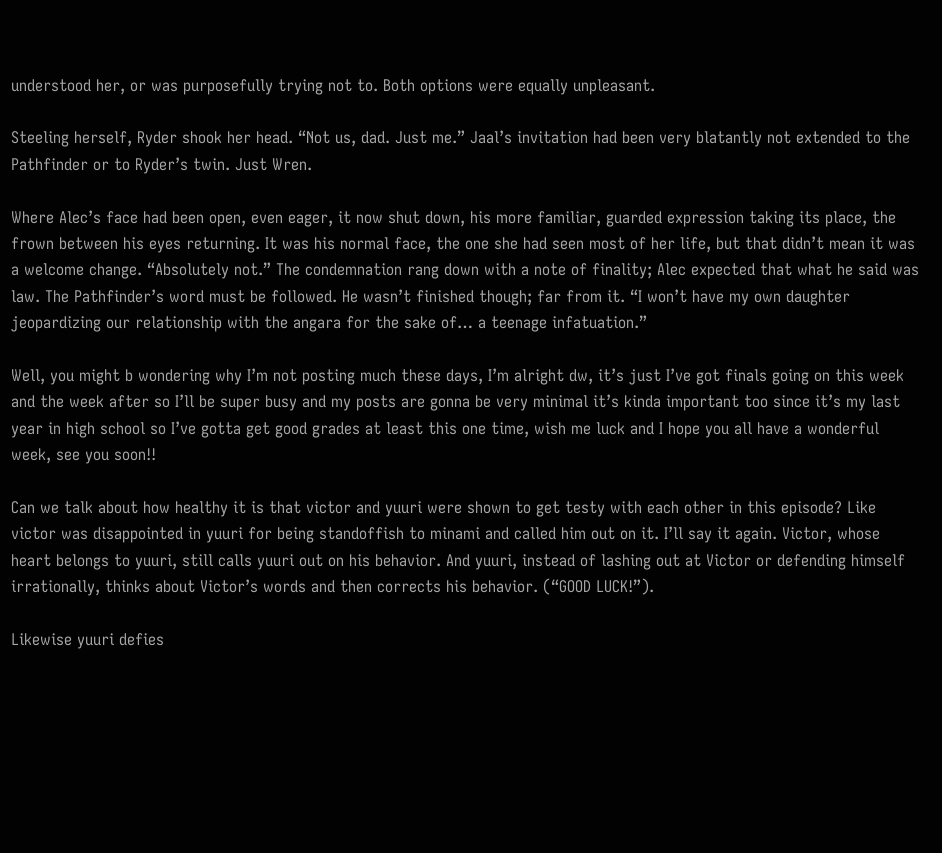understood her, or was purposefully trying not to. Both options were equally unpleasant.

Steeling herself, Ryder shook her head. “Not us, dad. Just me.” Jaal’s invitation had been very blatantly not extended to the Pathfinder or to Ryder’s twin. Just Wren.

Where Alec’s face had been open, even eager, it now shut down, his more familiar, guarded expression taking its place, the frown between his eyes returning. It was his normal face, the one she had seen most of her life, but that didn’t mean it was a welcome change. “Absolutely not.” The condemnation rang down with a note of finality; Alec expected that what he said was law. The Pathfinder’s word must be followed. He wasn’t finished though; far from it. “I won’t have my own daughter jeopardizing our relationship with the angara for the sake of… a teenage infatuation.”

Well, you might b wondering why I’m not posting much these days, I’m alright dw, it’s just I’ve got finals going on this week and the week after so I’ll be super busy and my posts are gonna be very minimal it’s kinda important too since it’s my last year in high school so I’ve gotta get good grades at least this one time, wish me luck and I hope you all have a wonderful week, see you soon!!

Can we talk about how healthy it is that victor and yuuri were shown to get testy with each other in this episode? Like victor was disappointed in yuuri for being standoffish to minami and called him out on it. I’ll say it again. Victor, whose heart belongs to yuuri, still calls yuuri out on his behavior. And yuuri, instead of lashing out at Victor or defending himself irrationally, thinks about Victor’s words and then corrects his behavior. (“GOOD LUCK!”).

Likewise yuuri defies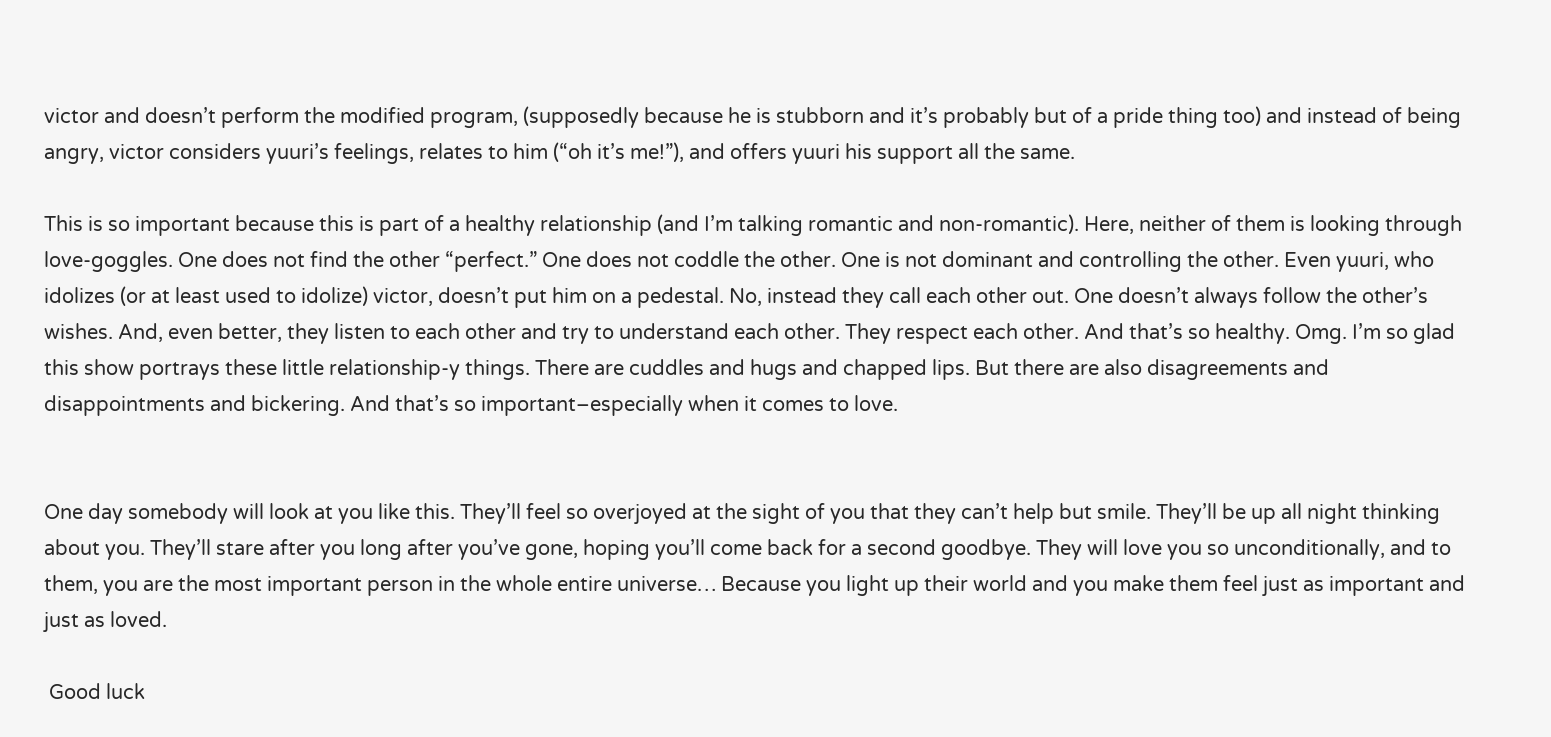victor and doesn’t perform the modified program, (supposedly because he is stubborn and it’s probably but of a pride thing too) and instead of being angry, victor considers yuuri’s feelings, relates to him (“oh it’s me!”), and offers yuuri his support all the same.

This is so important because this is part of a healthy relationship (and I’m talking romantic and non-romantic). Here, neither of them is looking through love-goggles. One does not find the other “perfect.” One does not coddle the other. One is not dominant and controlling the other. Even yuuri, who idolizes (or at least used to idolize) victor, doesn’t put him on a pedestal. No, instead they call each other out. One doesn’t always follow the other’s wishes. And, even better, they listen to each other and try to understand each other. They respect each other. And that’s so healthy. Omg. I’m so glad this show portrays these little relationship-y things. There are cuddles and hugs and chapped lips. But there are also disagreements and disappointments and bickering. And that’s so important–especially when it comes to love.


One day somebody will look at you like this. They’ll feel so overjoyed at the sight of you that they can’t help but smile. They’ll be up all night thinking about you. They’ll stare after you long after you’ve gone, hoping you’ll come back for a second goodbye. They will love you so unconditionally, and to them, you are the most important person in the whole entire universe… Because you light up their world and you make them feel just as important and just as loved.

 Good luck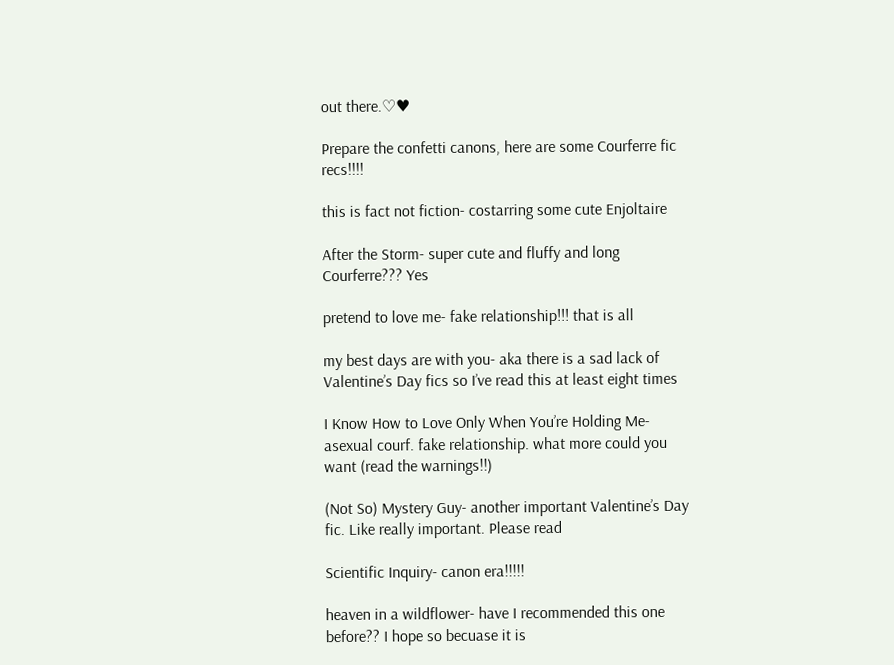out there.♡♥

Prepare the confetti canons, here are some Courferre fic recs!!!!

this is fact not fiction- costarring some cute Enjoltaire

After the Storm- super cute and fluffy and long Courferre??? Yes

pretend to love me- fake relationship!!! that is all

my best days are with you- aka there is a sad lack of Valentine’s Day fics so I’ve read this at least eight times

I Know How to Love Only When You’re Holding Me- asexual courf. fake relationship. what more could you want (read the warnings!!)

(Not So) Mystery Guy- another important Valentine’s Day fic. Like really important. Please read

Scientific Inquiry- canon era!!!!!

heaven in a wildflower- have I recommended this one before?? I hope so becuase it is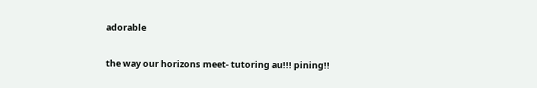adorable

the way our horizons meet- tutoring au!!! pining!!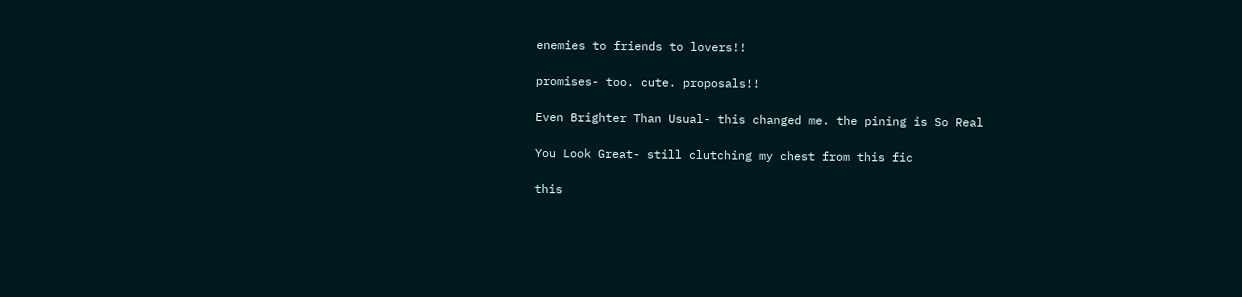enemies to friends to lovers!!

promises- too. cute. proposals!!

Even Brighter Than Usual- this changed me. the pining is So Real

You Look Great- still clutching my chest from this fic

this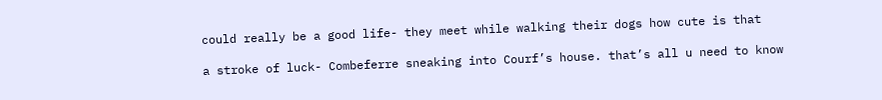could really be a good life- they meet while walking their dogs how cute is that

a stroke of luck- Combeferre sneaking into Courf’s house. that’s all u need to know